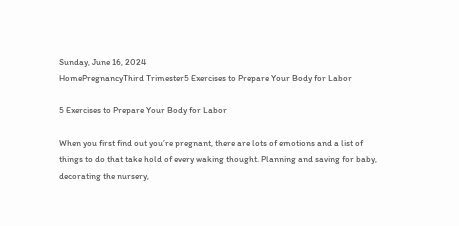Sunday, June 16, 2024
HomePregnancyThird Trimester5 Exercises to Prepare Your Body for Labor

5 Exercises to Prepare Your Body for Labor

When you first find out you’re pregnant, there are lots of emotions and a list of things to do that take hold of every waking thought. Planning and saving for baby, decorating the nursery,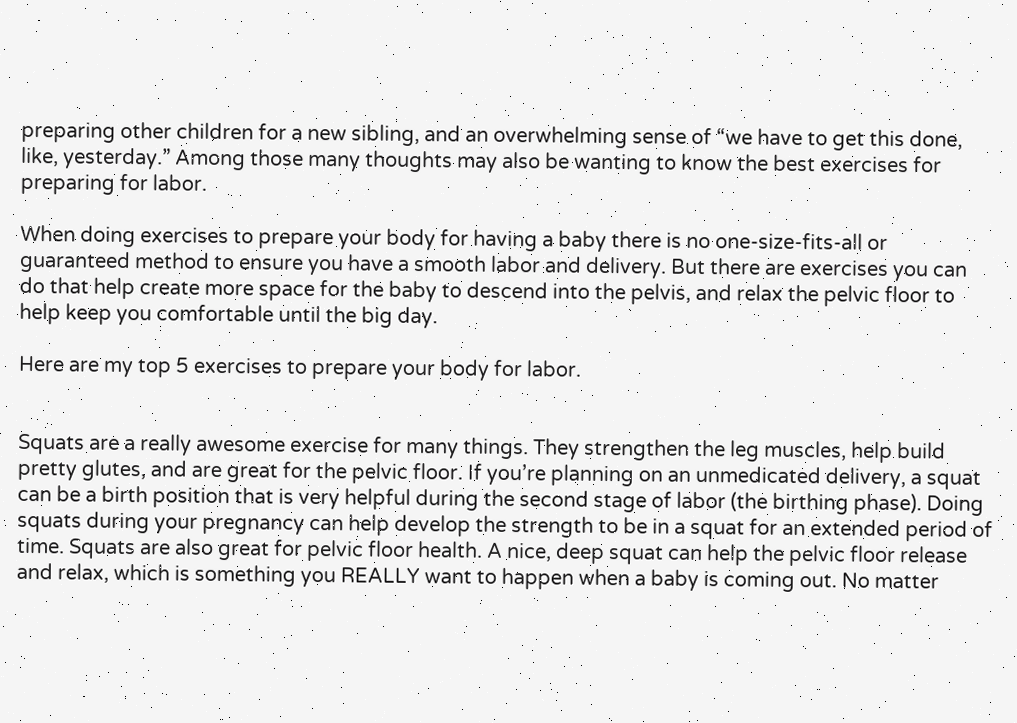preparing other children for a new sibling, and an overwhelming sense of “we have to get this done, like, yesterday.” Among those many thoughts may also be wanting to know the best exercises for preparing for labor.

When doing exercises to prepare your body for having a baby there is no one-size-fits-all or guaranteed method to ensure you have a smooth labor and delivery. But there are exercises you can do that help create more space for the baby to descend into the pelvis, and relax the pelvic floor to help keep you comfortable until the big day.

Here are my top 5 exercises to prepare your body for labor.


Squats are a really awesome exercise for many things. They strengthen the leg muscles, help build pretty glutes, and are great for the pelvic floor. If you’re planning on an unmedicated delivery, a squat can be a birth position that is very helpful during the second stage of labor (the birthing phase). Doing squats during your pregnancy can help develop the strength to be in a squat for an extended period of time. Squats are also great for pelvic floor health. A nice, deep squat can help the pelvic floor release and relax, which is something you REALLY want to happen when a baby is coming out. No matter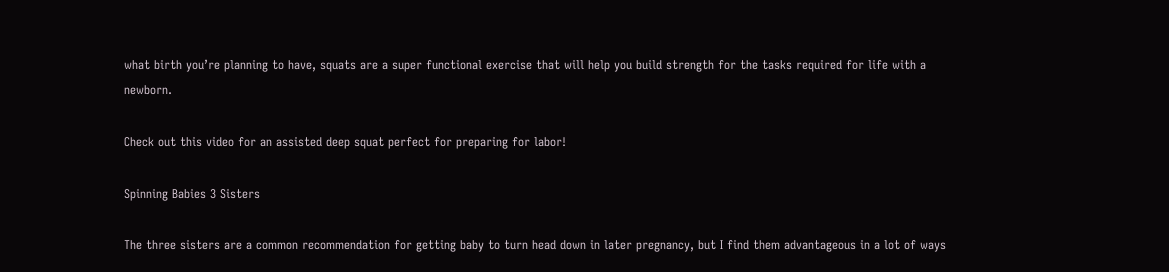what birth you’re planning to have, squats are a super functional exercise that will help you build strength for the tasks required for life with a newborn.

Check out this video for an assisted deep squat perfect for preparing for labor!

Spinning Babies 3 Sisters

The three sisters are a common recommendation for getting baby to turn head down in later pregnancy, but I find them advantageous in a lot of ways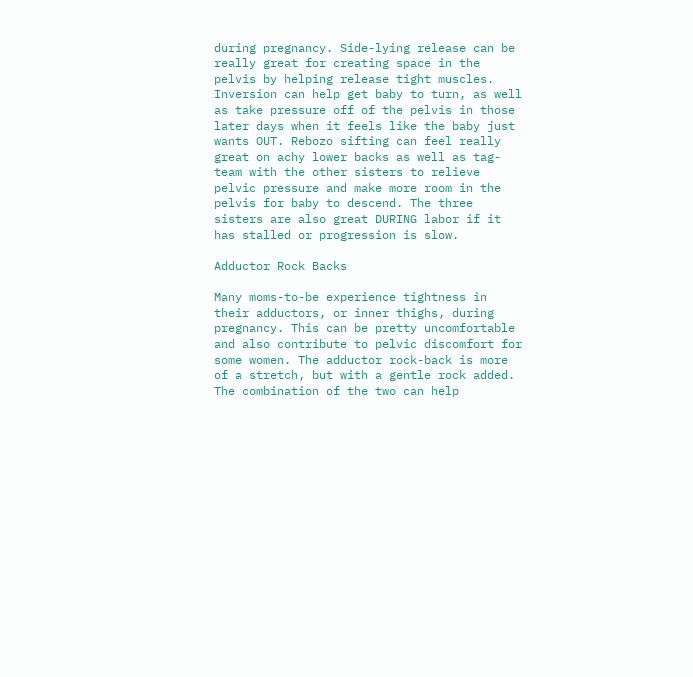during pregnancy. Side-lying release can be really great for creating space in the pelvis by helping release tight muscles. Inversion can help get baby to turn, as well as take pressure off of the pelvis in those later days when it feels like the baby just wants OUT. Rebozo sifting can feel really great on achy lower backs as well as tag-team with the other sisters to relieve pelvic pressure and make more room in the pelvis for baby to descend. The three sisters are also great DURING labor if it has stalled or progression is slow.

Adductor Rock Backs

Many moms-to-be experience tightness in their adductors, or inner thighs, during pregnancy. This can be pretty uncomfortable and also contribute to pelvic discomfort for some women. The adductor rock-back is more of a stretch, but with a gentle rock added. The combination of the two can help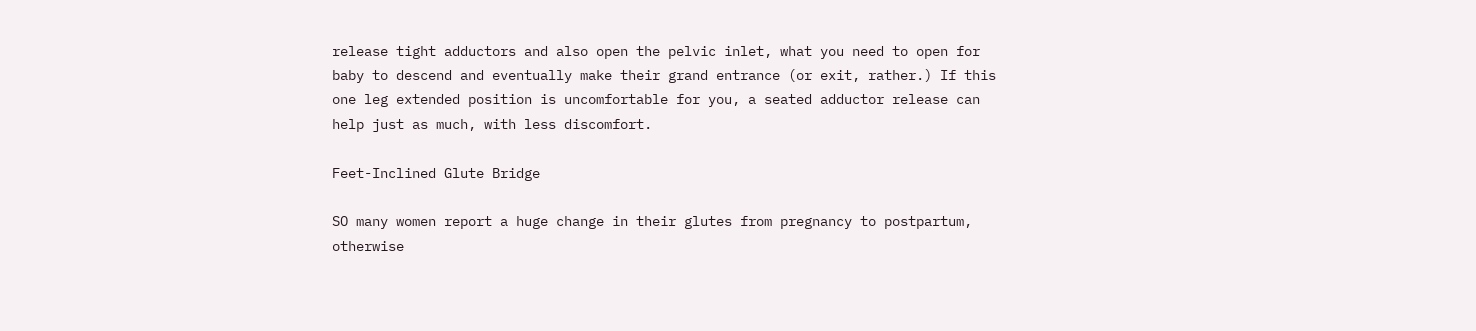release tight adductors and also open the pelvic inlet, what you need to open for baby to descend and eventually make their grand entrance (or exit, rather.) If this one leg extended position is uncomfortable for you, a seated adductor release can help just as much, with less discomfort.

Feet-Inclined Glute Bridge

SO many women report a huge change in their glutes from pregnancy to postpartum, otherwise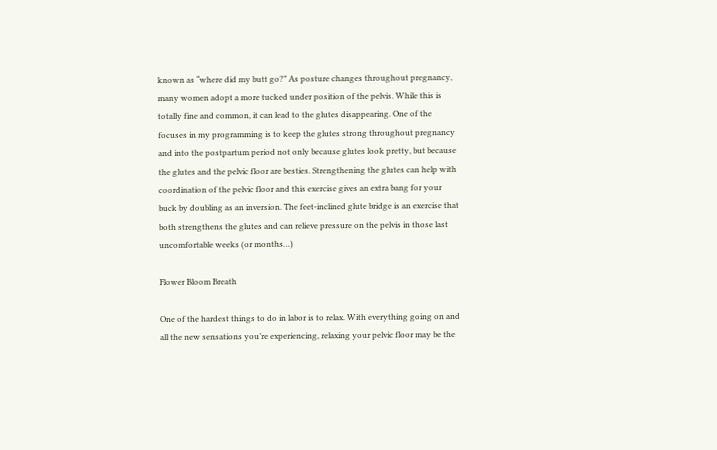known as “where did my butt go?” As posture changes throughout pregnancy, many women adopt a more tucked under position of the pelvis. While this is totally fine and common, it can lead to the glutes disappearing. One of the focuses in my programming is to keep the glutes strong throughout pregnancy and into the postpartum period not only because glutes look pretty, but because the glutes and the pelvic floor are besties. Strengthening the glutes can help with coordination of the pelvic floor and this exercise gives an extra bang for your buck by doubling as an inversion. The feet-inclined glute bridge is an exercise that both strengthens the glutes and can relieve pressure on the pelvis in those last uncomfortable weeks (or months…)

Flower Bloom Breath

One of the hardest things to do in labor is to relax. With everything going on and all the new sensations you’re experiencing, relaxing your pelvic floor may be the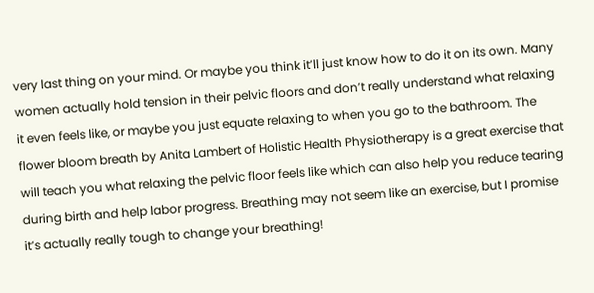very last thing on your mind. Or maybe you think it’ll just know how to do it on its own. Many women actually hold tension in their pelvic floors and don’t really understand what relaxing it even feels like, or maybe you just equate relaxing to when you go to the bathroom. The flower bloom breath by Anita Lambert of Holistic Health Physiotherapy is a great exercise that will teach you what relaxing the pelvic floor feels like which can also help you reduce tearing during birth and help labor progress. Breathing may not seem like an exercise, but I promise it’s actually really tough to change your breathing!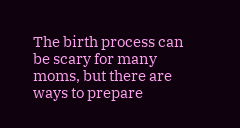The birth process can be scary for many moms, but there are ways to prepare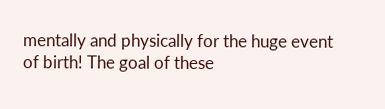mentally and physically for the huge event of birth! The goal of these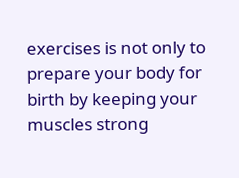exercises is not only to prepare your body for birth by keeping your muscles strong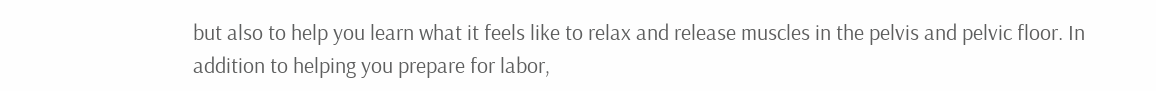but also to help you learn what it feels like to relax and release muscles in the pelvis and pelvic floor. In addition to helping you prepare for labor,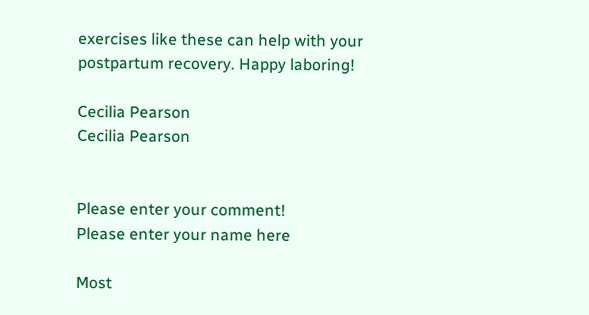exercises like these can help with your postpartum recovery. Happy laboring!

Cecilia Pearson
Cecilia Pearson


Please enter your comment!
Please enter your name here

Most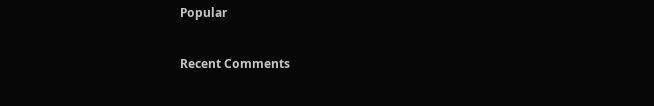Popular

Recent Comments